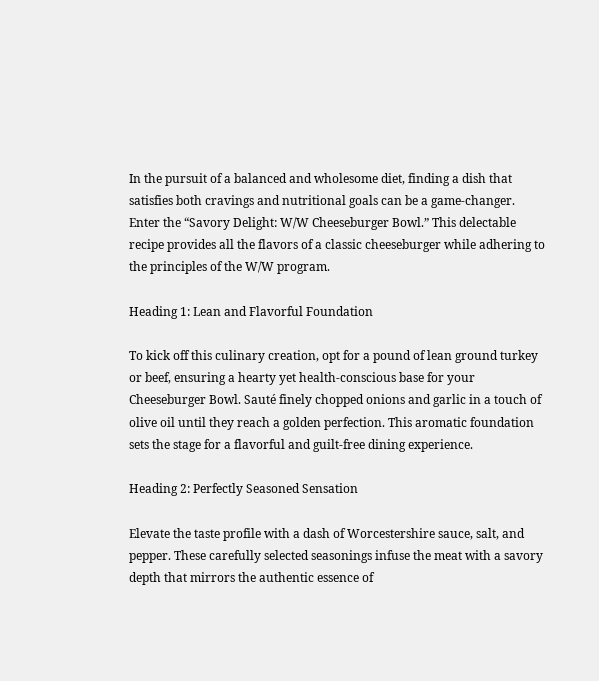In the pursuit of a balanced and wholesome diet, finding a dish that satisfies both cravings and nutritional goals can be a game-changer. Enter the “Savory Delight: W/W Cheeseburger Bowl.” This delectable recipe provides all the flavors of a classic cheeseburger while adhering to the principles of the W/W program.

Heading 1: Lean and Flavorful Foundation

To kick off this culinary creation, opt for a pound of lean ground turkey or beef, ensuring a hearty yet health-conscious base for your Cheeseburger Bowl. Sauté finely chopped onions and garlic in a touch of olive oil until they reach a golden perfection. This aromatic foundation sets the stage for a flavorful and guilt-free dining experience.

Heading 2: Perfectly Seasoned Sensation

Elevate the taste profile with a dash of Worcestershire sauce, salt, and pepper. These carefully selected seasonings infuse the meat with a savory depth that mirrors the authentic essence of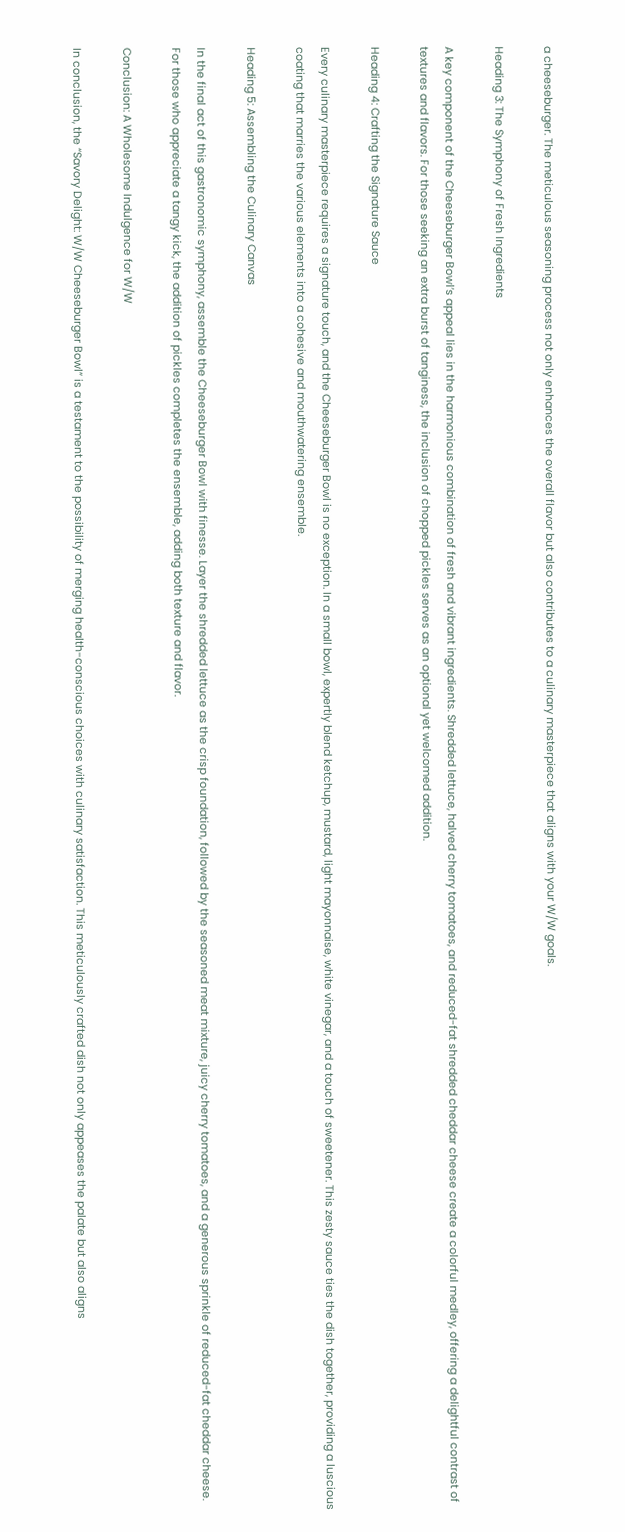a cheeseburger. The meticulous seasoning process not only enhances the overall flavor but also contributes to a culinary masterpiece that aligns with your W/W goals.

Heading 3: The Symphony of Fresh Ingredients

A key component of the Cheeseburger Bowl’s appeal lies in the harmonious combination of fresh and vibrant ingredients. Shredded lettuce, halved cherry tomatoes, and reduced-fat shredded cheddar cheese create a colorful medley, offering a delightful contrast of textures and flavors. For those seeking an extra burst of tanginess, the inclusion of chopped pickles serves as an optional yet welcomed addition.

Heading 4: Crafting the Signature Sauce

Every culinary masterpiece requires a signature touch, and the Cheeseburger Bowl is no exception. In a small bowl, expertly blend ketchup, mustard, light mayonnaise, white vinegar, and a touch of sweetener. This zesty sauce ties the dish together, providing a luscious coating that marries the various elements into a cohesive and mouthwatering ensemble.

Heading 5: Assembling the Culinary Canvas

In the final act of this gastronomic symphony, assemble the Cheeseburger Bowl with finesse. Layer the shredded lettuce as the crisp foundation, followed by the seasoned meat mixture, juicy cherry tomatoes, and a generous sprinkle of reduced-fat cheddar cheese. For those who appreciate a tangy kick, the addition of pickles completes the ensemble, adding both texture and flavor.

Conclusion: A Wholesome Indulgence for W/W

In conclusion, the “Savory Delight: W/W Cheeseburger Bowl” is a testament to the possibility of merging health-conscious choices with culinary satisfaction. This meticulously crafted dish not only appeases the palate but also aligns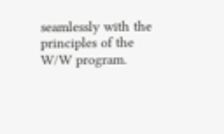seamlessly with the principles of the W/W program.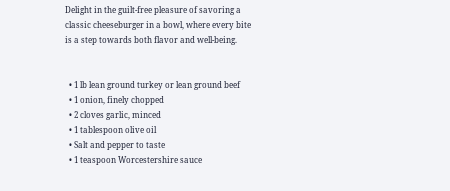Delight in the guilt-free pleasure of savoring a classic cheeseburger in a bowl, where every bite is a step towards both flavor and well-being.


  • 1 lb lean ground turkey or lean ground beef
  • 1 onion, finely chopped
  • 2 cloves garlic, minced
  • 1 tablespoon olive oil
  • Salt and pepper to taste
  • 1 teaspoon Worcestershire sauce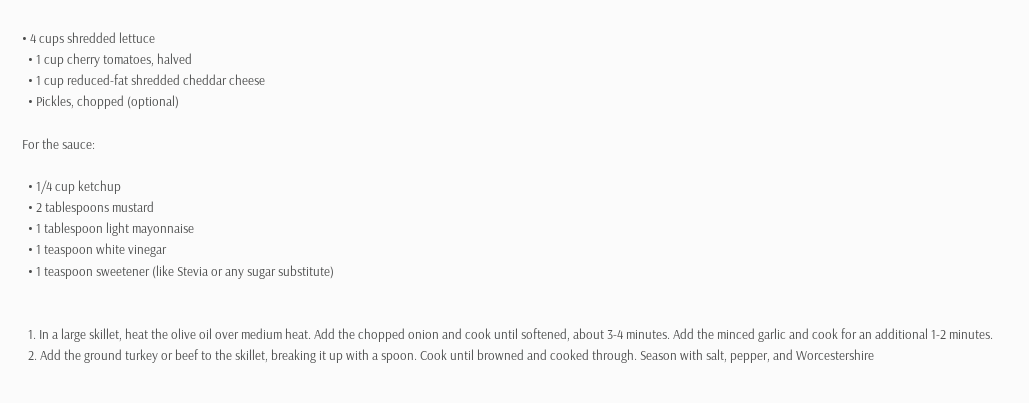• 4 cups shredded lettuce
  • 1 cup cherry tomatoes, halved
  • 1 cup reduced-fat shredded cheddar cheese
  • Pickles, chopped (optional)

For the sauce:

  • 1/4 cup ketchup
  • 2 tablespoons mustard
  • 1 tablespoon light mayonnaise
  • 1 teaspoon white vinegar
  • 1 teaspoon sweetener (like Stevia or any sugar substitute)


  1. In a large skillet, heat the olive oil over medium heat. Add the chopped onion and cook until softened, about 3-4 minutes. Add the minced garlic and cook for an additional 1-2 minutes.
  2. Add the ground turkey or beef to the skillet, breaking it up with a spoon. Cook until browned and cooked through. Season with salt, pepper, and Worcestershire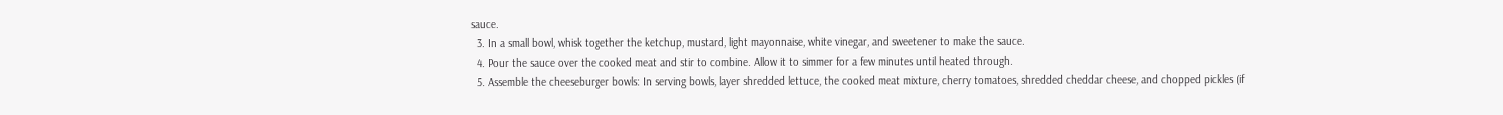sauce.
  3. In a small bowl, whisk together the ketchup, mustard, light mayonnaise, white vinegar, and sweetener to make the sauce.
  4. Pour the sauce over the cooked meat and stir to combine. Allow it to simmer for a few minutes until heated through.
  5. Assemble the cheeseburger bowls: In serving bowls, layer shredded lettuce, the cooked meat mixture, cherry tomatoes, shredded cheddar cheese, and chopped pickles (if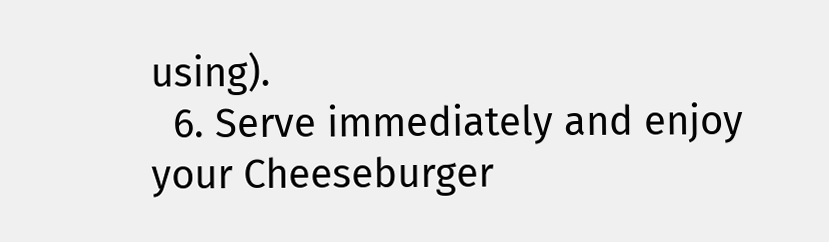using).
  6. Serve immediately and enjoy your Cheeseburger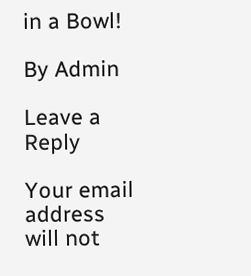in a Bowl!

By Admin

Leave a Reply

Your email address will not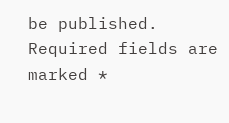be published. Required fields are marked *